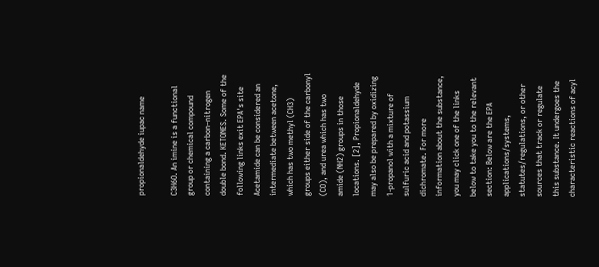propionaldehyde iupac name

C3H6O. An imine is a functional group or chemical compound containing a carbon–nitrogen double bond. KETONES. Some of the following links exit EPA's site Acetamide can be considered an intermediate between acetone, which has two methyl (CH3) groups either side of the carbonyl (CO), and urea which has two amide (NH2) groups in those locations. [2], Propionaldehyde may also be prepared by oxidizing 1-propanol with a mixture of sulfuric acid and potassium dichromate. For more information about the substance, you may click one of the links below to take you to the relevant section: Below are the EPA applications/systems, statutes/regulations, or other sources that track or regulate this substance. It undergoes the characteristic reactions of acyl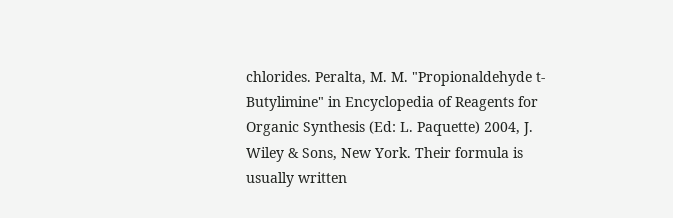chlorides. Peralta, M. M. "Propionaldehyde t-Butylimine" in Encyclopedia of Reagents for Organic Synthesis (Ed: L. Paquette) 2004, J. Wiley & Sons, New York. Their formula is usually written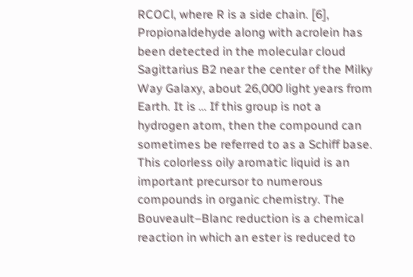RCOCl, where R is a side chain. [6], Propionaldehyde along with acrolein has been detected in the molecular cloud Sagittarius B2 near the center of the Milky Way Galaxy, about 26,000 light years from Earth. It is … If this group is not a hydrogen atom, then the compound can sometimes be referred to as a Schiff base. This colorless oily aromatic liquid is an important precursor to numerous compounds in organic chemistry. The Bouveault–Blanc reduction is a chemical reaction in which an ester is reduced to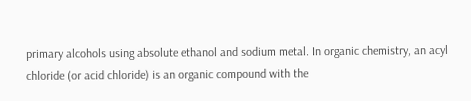primary alcohols using absolute ethanol and sodium metal. In organic chemistry, an acyl chloride (or acid chloride) is an organic compound with the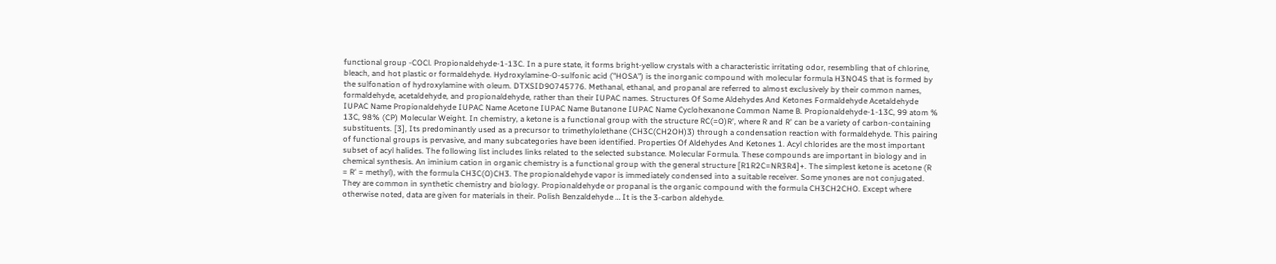functional group -COCl. Propionaldehyde-1-13C. In a pure state, it forms bright-yellow crystals with a characteristic irritating odor, resembling that of chlorine, bleach, and hot plastic or formaldehyde. Hydroxylamine-O-sulfonic acid ("HOSA") is the inorganic compound with molecular formula H3NO4S that is formed by the sulfonation of hydroxylamine with oleum. DTXSID90745776. Methanal, ethanal, and propanal are referred to almost exclusively by their common names, formaldehyde, acetaldehyde, and propionaldehyde, rather than their IUPAC names. Structures Of Some Aldehydes And Ketones Formaldehyde Acetaldehyde IUPAC Name Propionaldehyde IUPAC Name Acetone IUPAC Name Butanone IUPAC Name Cyclohexanone Common Name B. Propionaldehyde-1-13C, 99 atom % 13C, 98% (CP) Molecular Weight. In chemistry, a ketone is a functional group with the structure RC(=O)R', where R and R' can be a variety of carbon-containing substituents. [3], Its predominantly used as a precursor to trimethylolethane (CH3C(CH2OH)3) through a condensation reaction with formaldehyde. This pairing of functional groups is pervasive, and many subcategories have been identified. Properties Of Aldehydes And Ketones 1. Acyl chlorides are the most important subset of acyl halides. The following list includes links related to the selected substance. Molecular Formula. These compounds are important in biology and in chemical synthesis. An iminium cation in organic chemistry is a functional group with the general structure [R1R2C=NR3R4]+. The simplest ketone is acetone (R = R' = methyl), with the formula CH3C(O)CH3. The propionaldehyde vapor is immediately condensed into a suitable receiver. Some ynones are not conjugated. They are common in synthetic chemistry and biology. Propionaldehyde or propanal is the organic compound with the formula CH3CH2CHO. Except where otherwise noted, data are given for materials in their. Polish Benzaldehyde … It is the 3-carbon aldehyde.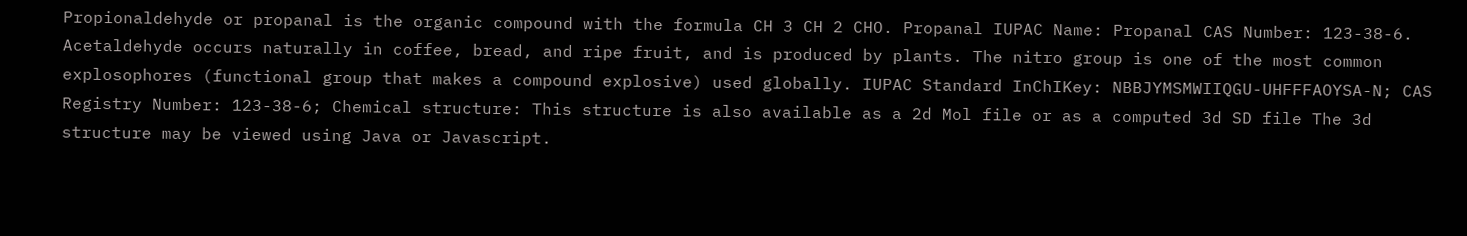Propionaldehyde or propanal is the organic compound with the formula CH 3 CH 2 CHO. Propanal IUPAC Name: Propanal CAS Number: 123-38-6. Acetaldehyde occurs naturally in coffee, bread, and ripe fruit, and is produced by plants. The nitro group is one of the most common explosophores (functional group that makes a compound explosive) used globally. IUPAC Standard InChIKey: NBBJYMSMWIIQGU-UHFFFAOYSA-N; CAS Registry Number: 123-38-6; Chemical structure: This structure is also available as a 2d Mol file or as a computed 3d SD file The 3d structure may be viewed using Java or Javascript.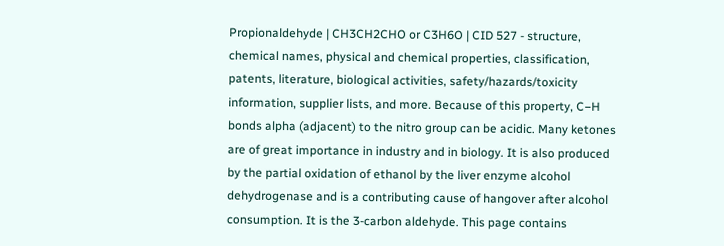Propionaldehyde | CH3CH2CHO or C3H6O | CID 527 - structure, chemical names, physical and chemical properties, classification, patents, literature, biological activities, safety/hazards/toxicity information, supplier lists, and more. Because of this property, C−H bonds alpha (adjacent) to the nitro group can be acidic. Many ketones are of great importance in industry and in biology. It is also produced by the partial oxidation of ethanol by the liver enzyme alcohol dehydrogenase and is a contributing cause of hangover after alcohol consumption. It is the 3-carbon aldehyde. This page contains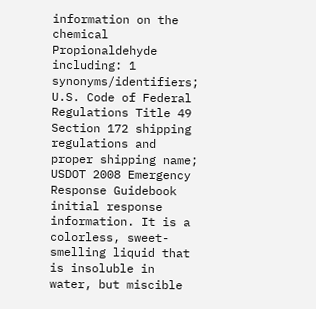information on the chemical Propionaldehyde including: 1 synonyms/identifiers; U.S. Code of Federal Regulations Title 49 Section 172 shipping regulations and proper shipping name; USDOT 2008 Emergency Response Guidebook initial response information. It is a colorless, sweet-smelling liquid that is insoluble in water, but miscible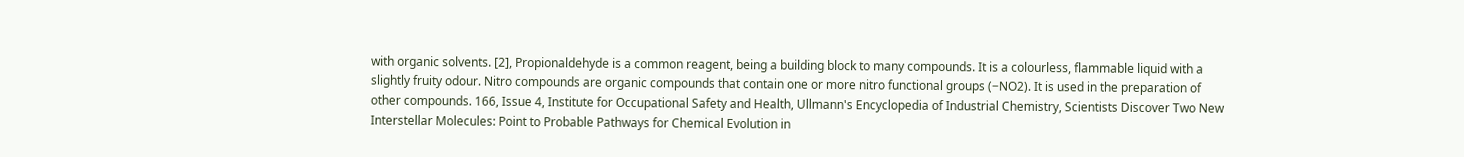with organic solvents. [2], Propionaldehyde is a common reagent, being a building block to many compounds. It is a colourless, flammable liquid with a slightly fruity odour. Nitro compounds are organic compounds that contain one or more nitro functional groups (−NO2). It is used in the preparation of other compounds. 166, Issue 4, Institute for Occupational Safety and Health, Ullmann's Encyclopedia of Industrial Chemistry, Scientists Discover Two New Interstellar Molecules: Point to Probable Pathways for Chemical Evolution in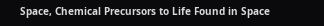Space, Chemical Precursors to Life Found in Space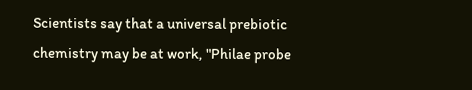Scientists say that a universal prebiotic chemistry may be at work, "Philae probe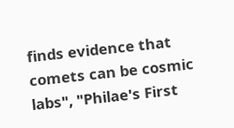finds evidence that comets can be cosmic labs", "Philae's First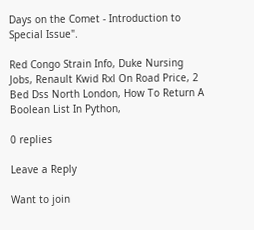Days on the Comet - Introduction to Special Issue".

Red Congo Strain Info, Duke Nursing Jobs, Renault Kwid Rxl On Road Price, 2 Bed Dss North London, How To Return A Boolean List In Python,

0 replies

Leave a Reply

Want to join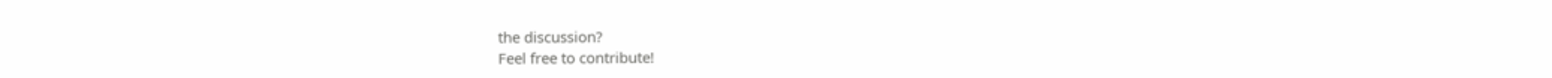the discussion?
Feel free to contribute!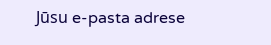Jūsu e-pasta adrese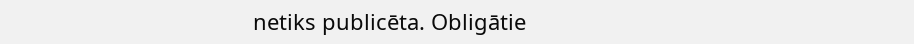netiks publicēta. Obligātie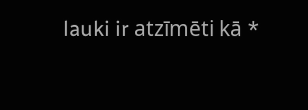lauki ir atzīmēti kā *